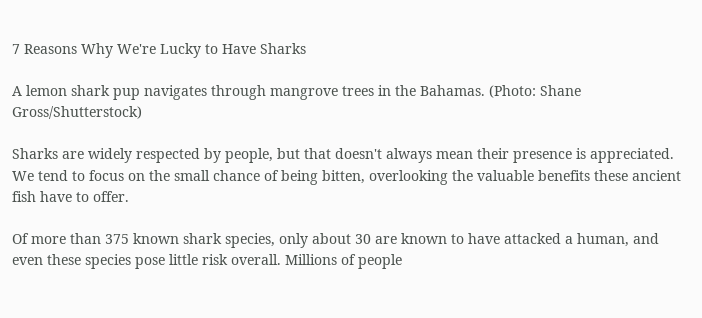7 Reasons Why We're Lucky to Have Sharks

A lemon shark pup navigates through mangrove trees in the Bahamas. (Photo: Shane Gross/Shutterstock)

Sharks are widely respected by people, but that doesn't always mean their presence is appreciated. We tend to focus on the small chance of being bitten, overlooking the valuable benefits these ancient fish have to offer.

Of more than 375 known shark species, only about 30 are known to have attacked a human, and even these species pose little risk overall. Millions of people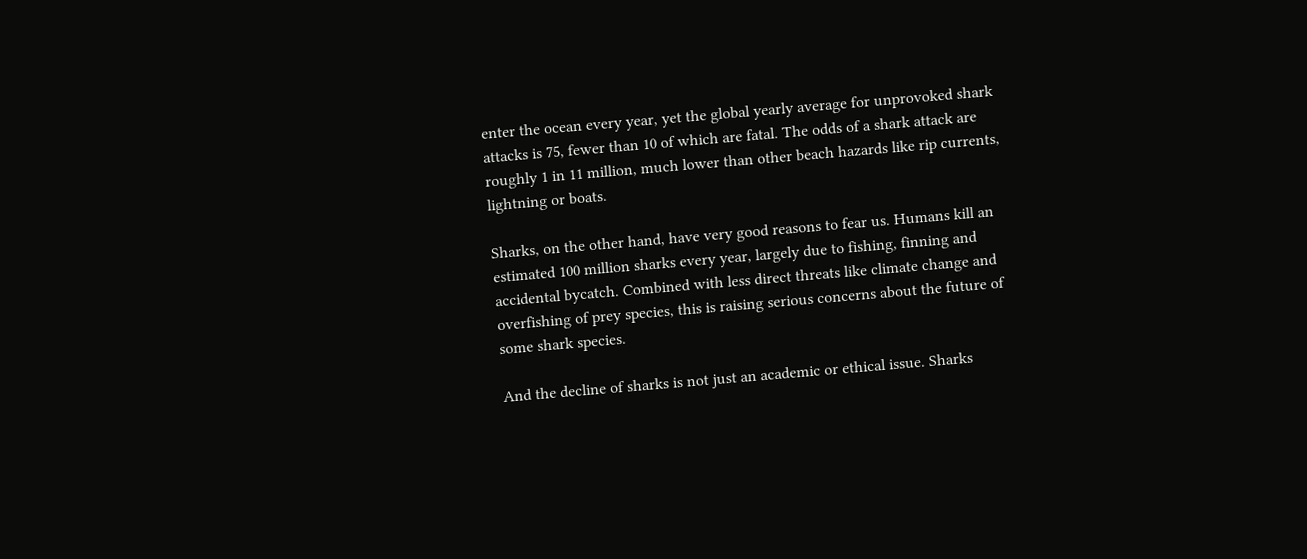enter the ocean every year, yet the global yearly average for unprovoked shark attacks is 75, fewer than 10 of which are fatal. The odds of a shark attack are roughly 1 in 11 million, much lower than other beach hazards like rip currents, lightning or boats.

Sharks, on the other hand, have very good reasons to fear us. Humans kill an estimated 100 million sharks every year, largely due to fishing, finning and accidental bycatch. Combined with less direct threats like climate change and overfishing of prey species, this is raising serious concerns about the future of some shark species.

And the decline of sharks is not just an academic or ethical issue. Sharks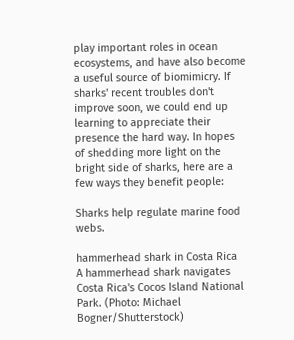play important roles in ocean ecosystems, and have also become a useful source of biomimicry. If sharks' recent troubles don't improve soon, we could end up learning to appreciate their presence the hard way. In hopes of shedding more light on the bright side of sharks, here are a few ways they benefit people:

Sharks help regulate marine food webs.

hammerhead shark in Costa Rica
A hammerhead shark navigates Costa Rica's Cocos Island National Park. (Photo: Michael Bogner/Shutterstock)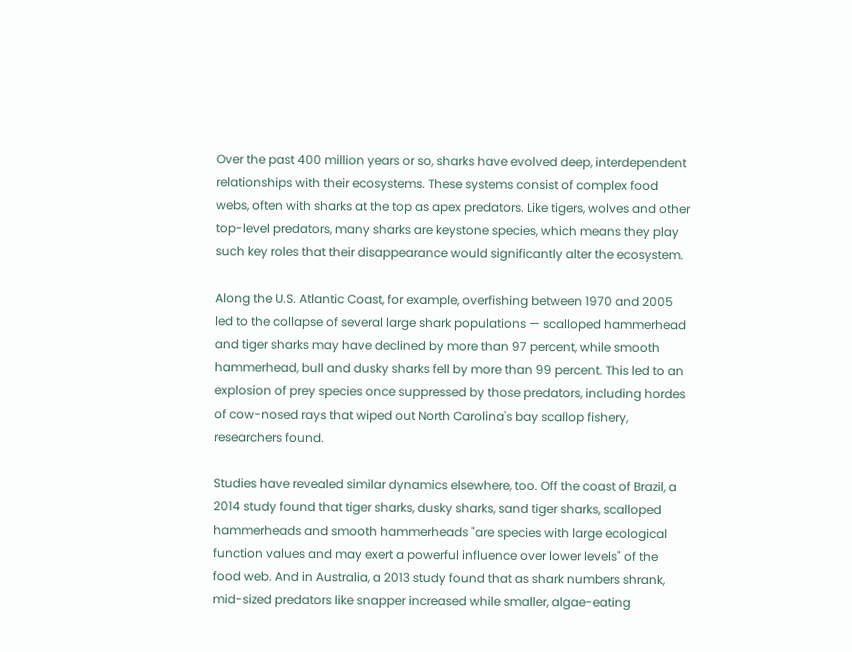Over the past 400 million years or so, sharks have evolved deep, interdependent relationships with their ecosystems. These systems consist of complex food webs, often with sharks at the top as apex predators. Like tigers, wolves and other top-level predators, many sharks are keystone species, which means they play such key roles that their disappearance would significantly alter the ecosystem.

Along the U.S. Atlantic Coast, for example, overfishing between 1970 and 2005 led to the collapse of several large shark populations — scalloped hammerhead and tiger sharks may have declined by more than 97 percent, while smooth hammerhead, bull and dusky sharks fell by more than 99 percent. This led to an explosion of prey species once suppressed by those predators, including hordes of cow-nosed rays that wiped out North Carolina's bay scallop fishery, researchers found.

Studies have revealed similar dynamics elsewhere, too. Off the coast of Brazil, a 2014 study found that tiger sharks, dusky sharks, sand tiger sharks, scalloped hammerheads and smooth hammerheads "are species with large ecological function values and may exert a powerful influence over lower levels" of the food web. And in Australia, a 2013 study found that as shark numbers shrank, mid-sized predators like snapper increased while smaller, algae-eating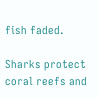fish faded.

Sharks protect coral reefs and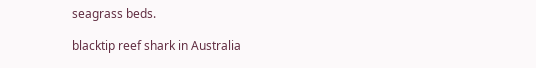seagrass beds.

blacktip reef shark in Australia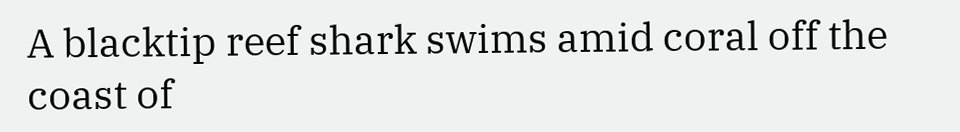A blacktip reef shark swims amid coral off the coast of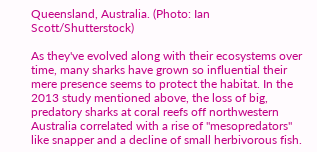Queensland, Australia. (Photo: Ian Scott/Shutterstock)

As they've evolved along with their ecosystems over time, many sharks have grown so influential their mere presence seems to protect the habitat. In the 2013 study mentioned above, the loss of big, predatory sharks at coral reefs off northwestern Australia correlated with a rise of "mesopredators" like snapper and a decline of small herbivorous fish.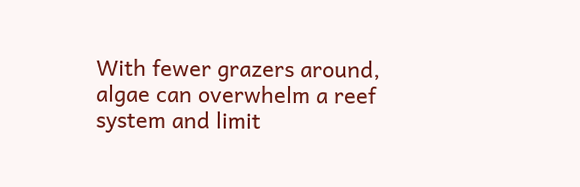With fewer grazers around, algae can overwhelm a reef system and limit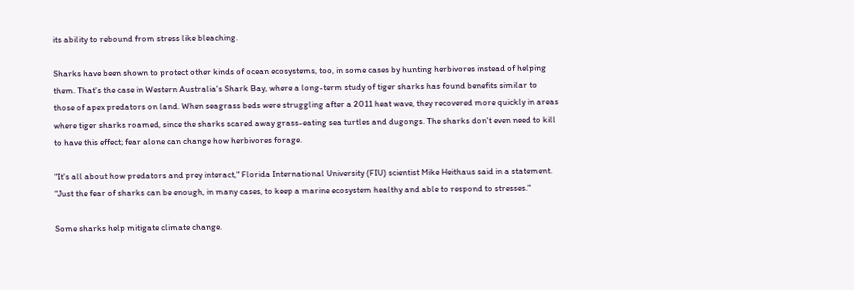its ability to rebound from stress like bleaching.

Sharks have been shown to protect other kinds of ocean ecosystems, too, in some cases by hunting herbivores instead of helping them. That's the case in Western Australia's Shark Bay, where a long-term study of tiger sharks has found benefits similar to those of apex predators on land. When seagrass beds were struggling after a 2011 heat wave, they recovered more quickly in areas where tiger sharks roamed, since the sharks scared away grass-eating sea turtles and dugongs. The sharks don't even need to kill to have this effect; fear alone can change how herbivores forage.

"It's all about how predators and prey interact," Florida International University (FIU) scientist Mike Heithaus said in a statement. "Just the fear of sharks can be enough, in many cases, to keep a marine ecosystem healthy and able to respond to stresses."

Some sharks help mitigate climate change.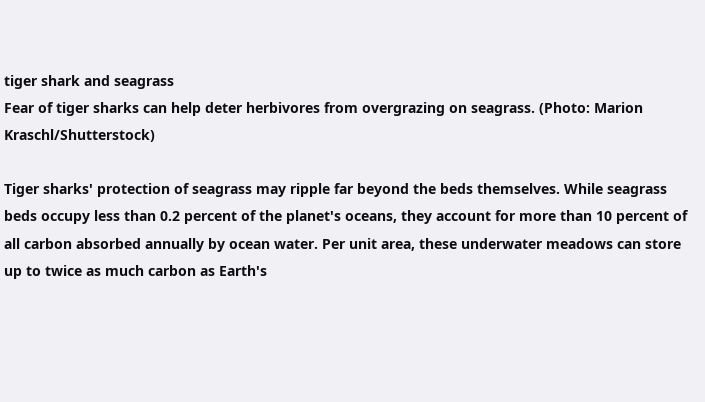tiger shark and seagrass
Fear of tiger sharks can help deter herbivores from overgrazing on seagrass. (Photo: Marion Kraschl/Shutterstock)

Tiger sharks' protection of seagrass may ripple far beyond the beds themselves. While seagrass beds occupy less than 0.2 percent of the planet's oceans, they account for more than 10 percent of all carbon absorbed annually by ocean water. Per unit area, these underwater meadows can store up to twice as much carbon as Earth's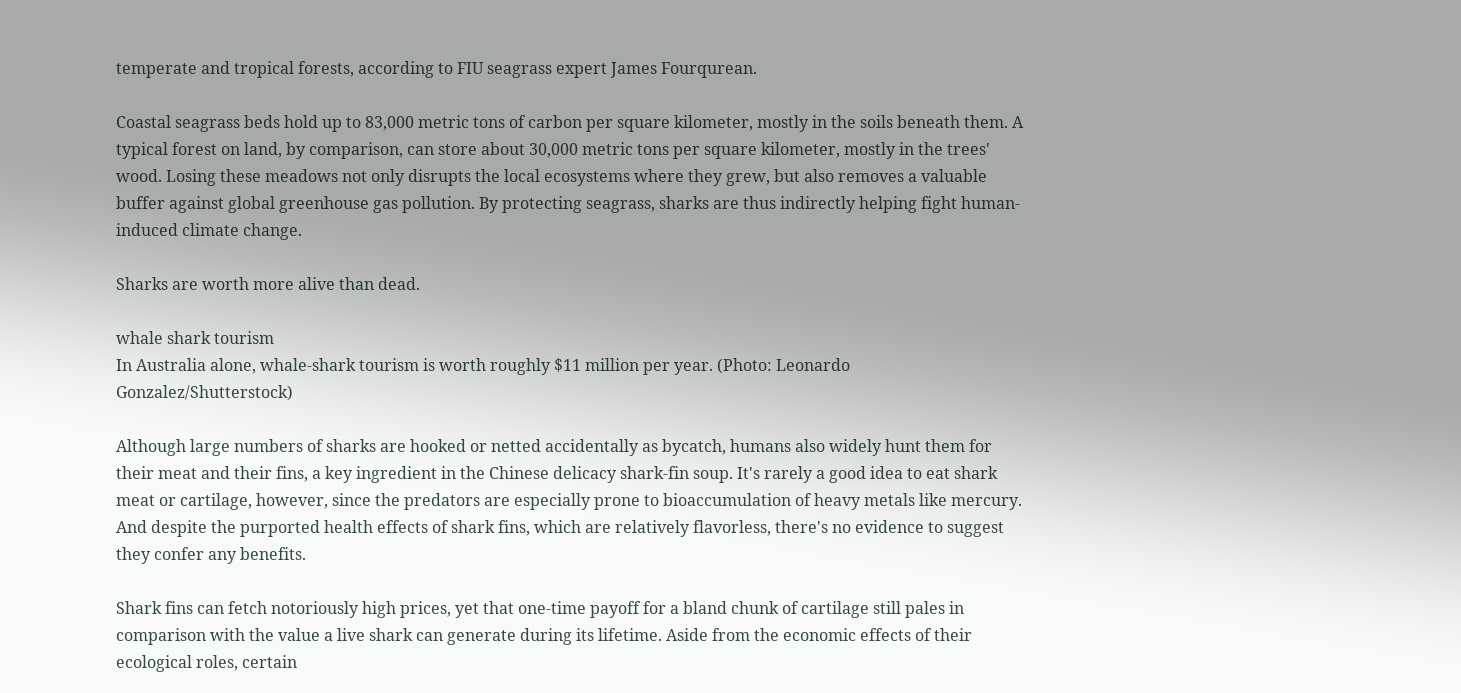temperate and tropical forests, according to FIU seagrass expert James Fourqurean.

Coastal seagrass beds hold up to 83,000 metric tons of carbon per square kilometer, mostly in the soils beneath them. A typical forest on land, by comparison, can store about 30,000 metric tons per square kilometer, mostly in the trees' wood. Losing these meadows not only disrupts the local ecosystems where they grew, but also removes a valuable buffer against global greenhouse gas pollution. By protecting seagrass, sharks are thus indirectly helping fight human-induced climate change.

Sharks are worth more alive than dead.

whale shark tourism
In Australia alone, whale-shark tourism is worth roughly $11 million per year. (Photo: Leonardo Gonzalez/Shutterstock)

Although large numbers of sharks are hooked or netted accidentally as bycatch, humans also widely hunt them for their meat and their fins, a key ingredient in the Chinese delicacy shark-fin soup. It's rarely a good idea to eat shark meat or cartilage, however, since the predators are especially prone to bioaccumulation of heavy metals like mercury. And despite the purported health effects of shark fins, which are relatively flavorless, there's no evidence to suggest they confer any benefits.

Shark fins can fetch notoriously high prices, yet that one-time payoff for a bland chunk of cartilage still pales in comparison with the value a live shark can generate during its lifetime. Aside from the economic effects of their ecological roles, certain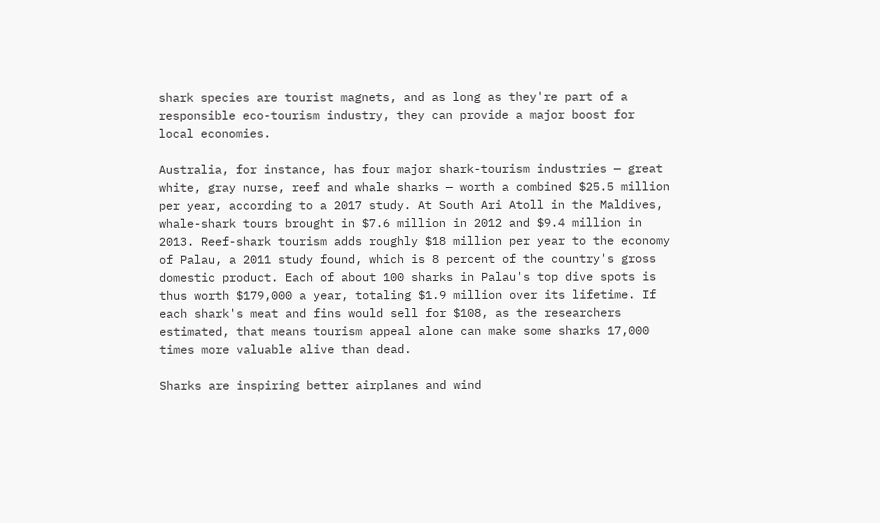shark species are tourist magnets, and as long as they're part of a responsible eco-tourism industry, they can provide a major boost for local economies.

Australia, for instance, has four major shark-tourism industries — great white, gray nurse, reef and whale sharks — worth a combined $25.5 million per year, according to a 2017 study. At South Ari Atoll in the Maldives, whale-shark tours brought in $7.6 million in 2012 and $9.4 million in 2013. Reef-shark tourism adds roughly $18 million per year to the economy of Palau, a 2011 study found, which is 8 percent of the country's gross domestic product. Each of about 100 sharks in Palau's top dive spots is thus worth $179,000 a year, totaling $1.9 million over its lifetime. If each shark's meat and fins would sell for $108, as the researchers estimated, that means tourism appeal alone can make some sharks 17,000 times more valuable alive than dead.

Sharks are inspiring better airplanes and wind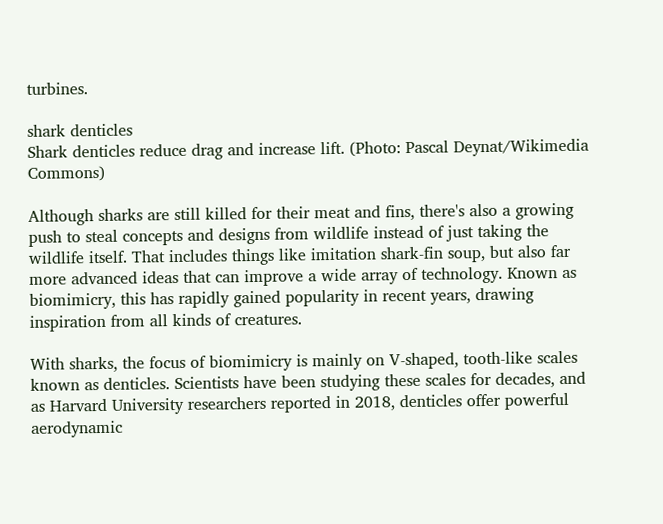turbines.

shark denticles
Shark denticles reduce drag and increase lift. (Photo: Pascal Deynat/Wikimedia Commons)

Although sharks are still killed for their meat and fins, there's also a growing push to steal concepts and designs from wildlife instead of just taking the wildlife itself. That includes things like imitation shark-fin soup, but also far more advanced ideas that can improve a wide array of technology. Known as biomimicry, this has rapidly gained popularity in recent years, drawing inspiration from all kinds of creatures.

With sharks, the focus of biomimicry is mainly on V-shaped, tooth-like scales known as denticles. Scientists have been studying these scales for decades, and as Harvard University researchers reported in 2018, denticles offer powerful aerodynamic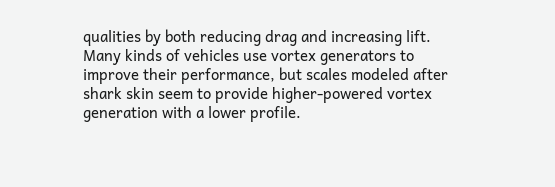qualities by both reducing drag and increasing lift. Many kinds of vehicles use vortex generators to improve their performance, but scales modeled after shark skin seem to provide higher-powered vortex generation with a lower profile.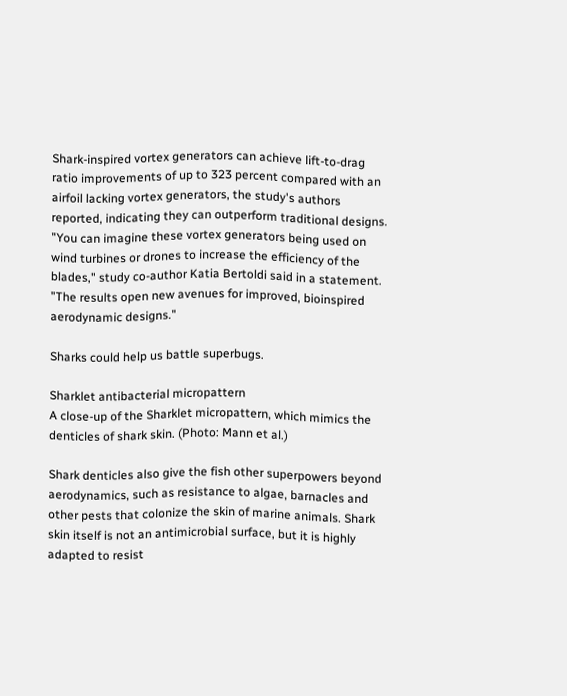Shark-inspired vortex generators can achieve lift-to-drag ratio improvements of up to 323 percent compared with an airfoil lacking vortex generators, the study's authors reported, indicating they can outperform traditional designs. "You can imagine these vortex generators being used on wind turbines or drones to increase the efficiency of the blades," study co-author Katia Bertoldi said in a statement. "The results open new avenues for improved, bioinspired aerodynamic designs."

Sharks could help us battle superbugs.

Sharklet antibacterial micropattern
A close-up of the Sharklet micropattern, which mimics the denticles of shark skin. (Photo: Mann et al.)

Shark denticles also give the fish other superpowers beyond aerodynamics, such as resistance to algae, barnacles and other pests that colonize the skin of marine animals. Shark skin itself is not an antimicrobial surface, but it is highly adapted to resist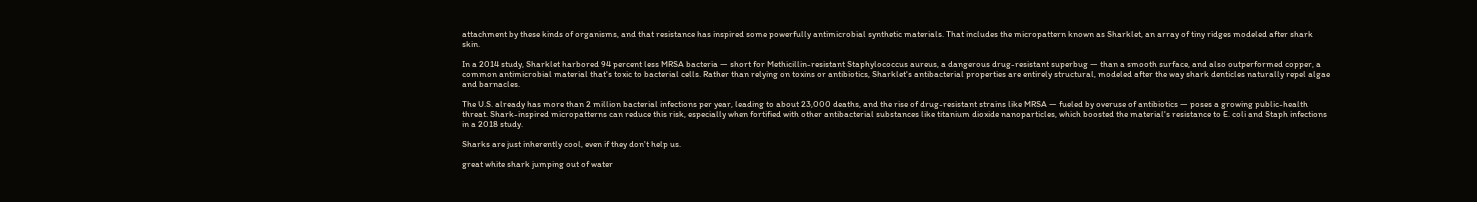attachment by these kinds of organisms, and that resistance has inspired some powerfully antimicrobial synthetic materials. That includes the micropattern known as Sharklet, an array of tiny ridges modeled after shark skin.

In a 2014 study, Sharklet harbored 94 percent less MRSA bacteria — short for Methicillin-resistant Staphylococcus aureus, a dangerous drug-resistant superbug — than a smooth surface, and also outperformed copper, a common antimicrobial material that's toxic to bacterial cells. Rather than relying on toxins or antibiotics, Sharklet's antibacterial properties are entirely structural, modeled after the way shark denticles naturally repel algae and barnacles.

The U.S. already has more than 2 million bacterial infections per year, leading to about 23,000 deaths, and the rise of drug-resistant strains like MRSA — fueled by overuse of antibiotics — poses a growing public-health threat. Shark-inspired micropatterns can reduce this risk, especially when fortified with other antibacterial substances like titanium dioxide nanoparticles, which boosted the material's resistance to E. coli and Staph infections in a 2018 study.

Sharks are just inherently cool, even if they don't help us.

great white shark jumping out of water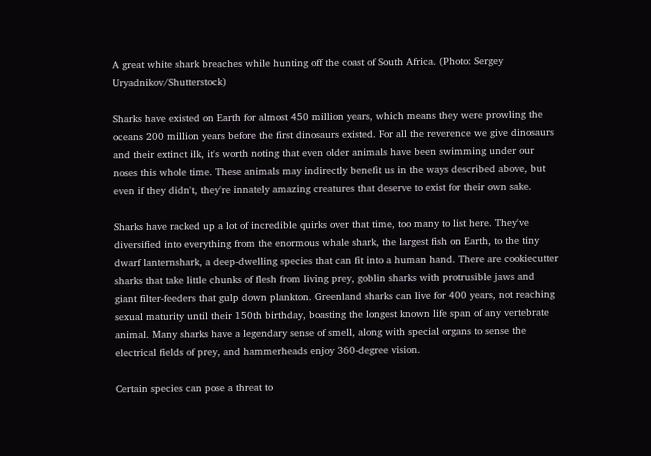A great white shark breaches while hunting off the coast of South Africa. (Photo: Sergey Uryadnikov/Shutterstock)

Sharks have existed on Earth for almost 450 million years, which means they were prowling the oceans 200 million years before the first dinosaurs existed. For all the reverence we give dinosaurs and their extinct ilk, it's worth noting that even older animals have been swimming under our noses this whole time. These animals may indirectly benefit us in the ways described above, but even if they didn't, they're innately amazing creatures that deserve to exist for their own sake.

Sharks have racked up a lot of incredible quirks over that time, too many to list here. They've diversified into everything from the enormous whale shark, the largest fish on Earth, to the tiny dwarf lanternshark, a deep-dwelling species that can fit into a human hand. There are cookiecutter sharks that take little chunks of flesh from living prey, goblin sharks with protrusible jaws and giant filter-feeders that gulp down plankton. Greenland sharks can live for 400 years, not reaching sexual maturity until their 150th birthday, boasting the longest known life span of any vertebrate animal. Many sharks have a legendary sense of smell, along with special organs to sense the electrical fields of prey, and hammerheads enjoy 360-degree vision.

Certain species can pose a threat to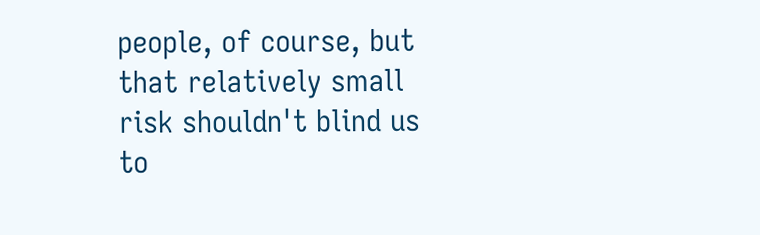people, of course, but that relatively small risk shouldn't blind us to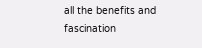all the benefits and fascination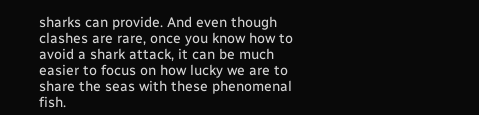sharks can provide. And even though clashes are rare, once you know how to avoid a shark attack, it can be much easier to focus on how lucky we are to share the seas with these phenomenal fish.